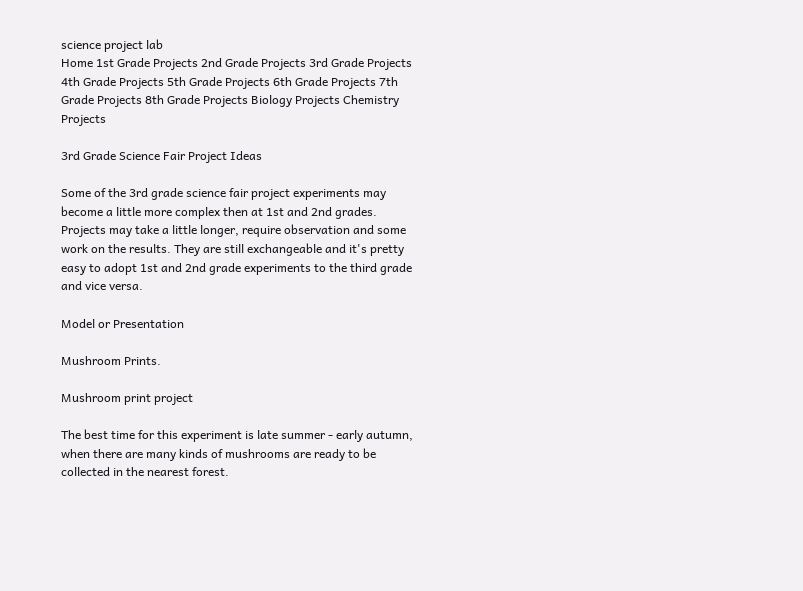science project lab
Home 1st Grade Projects 2nd Grade Projects 3rd Grade Projects 4th Grade Projects 5th Grade Projects 6th Grade Projects 7th Grade Projects 8th Grade Projects Biology Projects Chemistry Projects

3rd Grade Science Fair Project Ideas

Some of the 3rd grade science fair project experiments may become a little more complex then at 1st and 2nd grades. Projects may take a little longer, require observation and some work on the results. They are still exchangeable and it's pretty easy to adopt 1st and 2nd grade experiments to the third grade and vice versa.

Model or Presentation

Mushroom Prints.

Mushroom print project

The best time for this experiment is late summer - early autumn, when there are many kinds of mushrooms are ready to be collected in the nearest forest.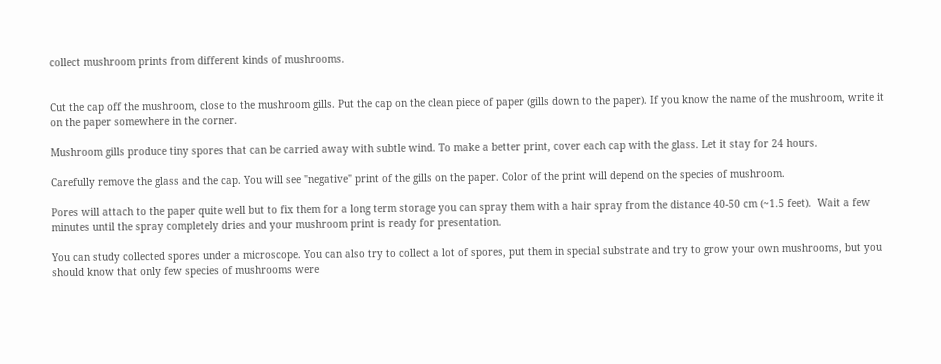collect mushroom prints from different kinds of mushrooms.


Cut the cap off the mushroom, close to the mushroom gills. Put the cap on the clean piece of paper (gills down to the paper). If you know the name of the mushroom, write it on the paper somewhere in the corner.

Mushroom gills produce tiny spores that can be carried away with subtle wind. To make a better print, cover each cap with the glass. Let it stay for 24 hours.

Carefully remove the glass and the cap. You will see "negative" print of the gills on the paper. Color of the print will depend on the species of mushroom.

Pores will attach to the paper quite well but to fix them for a long term storage you can spray them with a hair spray from the distance 40-50 cm (~1.5 feet).  Wait a few minutes until the spray completely dries and your mushroom print is ready for presentation.

You can study collected spores under a microscope. You can also try to collect a lot of spores, put them in special substrate and try to grow your own mushrooms, but you should know that only few species of mushrooms were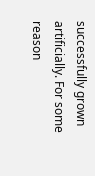successfully grown artificially. For some reason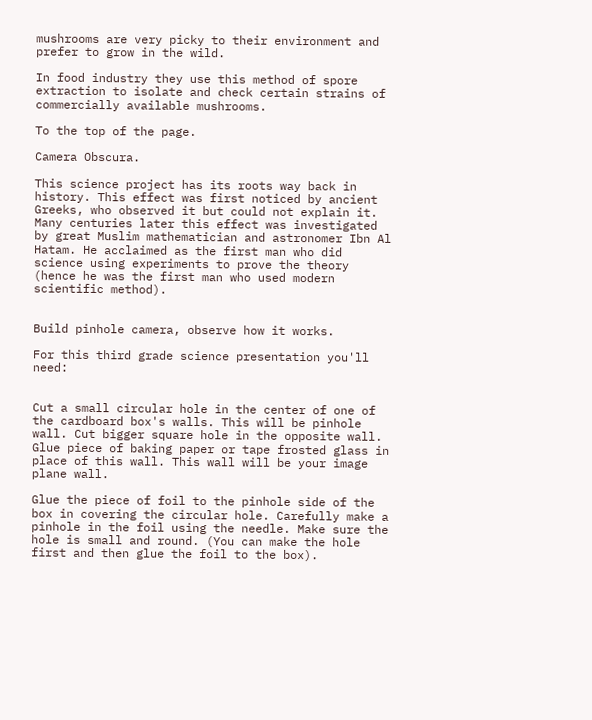mushrooms are very picky to their environment and prefer to grow in the wild.

In food industry they use this method of spore extraction to isolate and check certain strains of commercially available mushrooms.

To the top of the page.

Camera Obscura.

This science project has its roots way back in history. This effect was first noticed by ancient Greeks, who observed it but could not explain it. Many centuries later this effect was investigated by great Muslim mathematician and astronomer Ibn Al Hatam. He acclaimed as the first man who did science using experiments to prove the theory (hence he was the first man who used modern scientific method).


Build pinhole camera, observe how it works.

For this third grade science presentation you'll need:


Cut a small circular hole in the center of one of the cardboard box's walls. This will be pinhole wall. Cut bigger square hole in the opposite wall. Glue piece of baking paper or tape frosted glass in place of this wall. This wall will be your image plane wall.

Glue the piece of foil to the pinhole side of the box in covering the circular hole. Carefully make a pinhole in the foil using the needle. Make sure the hole is small and round. (You can make the hole first and then glue the foil to the box).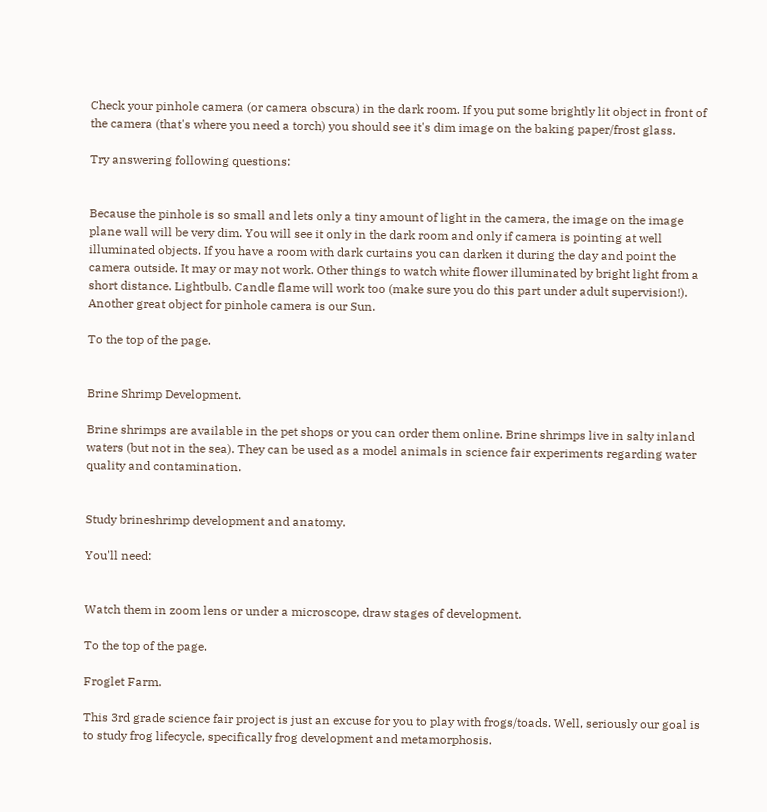Check your pinhole camera (or camera obscura) in the dark room. If you put some brightly lit object in front of the camera (that's where you need a torch) you should see it's dim image on the baking paper/frost glass.

Try answering following questions:


Because the pinhole is so small and lets only a tiny amount of light in the camera, the image on the image plane wall will be very dim. You will see it only in the dark room and only if camera is pointing at well illuminated objects. If you have a room with dark curtains you can darken it during the day and point the camera outside. It may or may not work. Other things to watch white flower illuminated by bright light from a short distance. Lightbulb. Candle flame will work too (make sure you do this part under adult supervision!). Another great object for pinhole camera is our Sun.

To the top of the page.


Brine Shrimp Development.

Brine shrimps are available in the pet shops or you can order them online. Brine shrimps live in salty inland waters (but not in the sea). They can be used as a model animals in science fair experiments regarding water quality and contamination.


Study brineshrimp development and anatomy.

You'll need:


Watch them in zoom lens or under a microscope, draw stages of development.

To the top of the page.

Froglet Farm.

This 3rd grade science fair project is just an excuse for you to play with frogs/toads. Well, seriously our goal is to study frog lifecycle, specifically frog development and metamorphosis.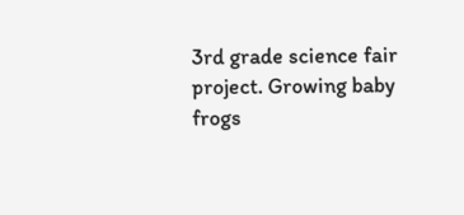3rd grade science fair project. Growing baby frogs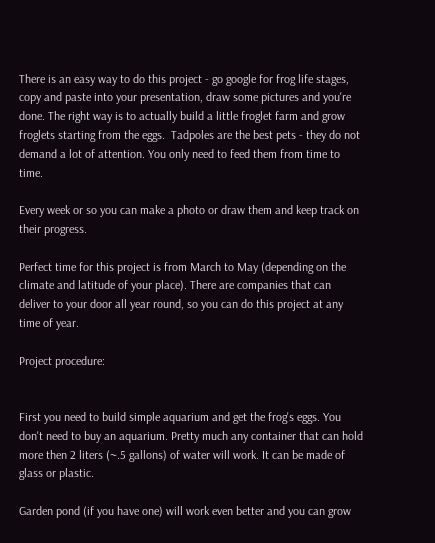There is an easy way to do this project - go google for frog life stages, copy and paste into your presentation, draw some pictures and you're done. The right way is to actually build a little froglet farm and grow froglets starting from the eggs.  Tadpoles are the best pets - they do not demand a lot of attention. You only need to feed them from time to time.

Every week or so you can make a photo or draw them and keep track on their progress.

Perfect time for this project is from March to May (depending on the climate and latitude of your place). There are companies that can deliver to your door all year round, so you can do this project at any time of year.

Project procedure:


First you need to build simple aquarium and get the frog's eggs. You don't need to buy an aquarium. Pretty much any container that can hold more then 2 liters (~.5 gallons) of water will work. It can be made of glass or plastic.

Garden pond (if you have one) will work even better and you can grow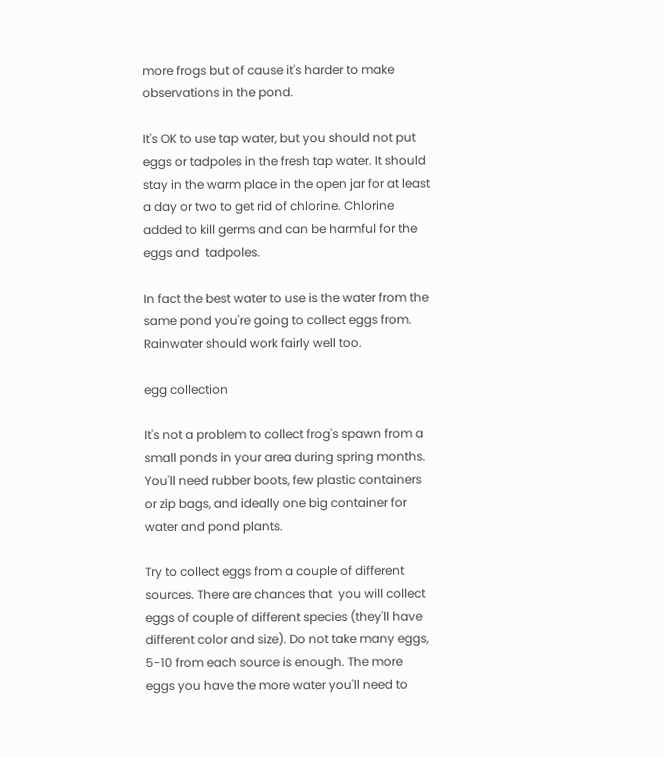more frogs but of cause it's harder to make observations in the pond.

It's OK to use tap water, but you should not put eggs or tadpoles in the fresh tap water. It should stay in the warm place in the open jar for at least a day or two to get rid of chlorine. Chlorine added to kill germs and can be harmful for the eggs and  tadpoles.

In fact the best water to use is the water from the same pond you're going to collect eggs from. Rainwater should work fairly well too.

egg collection

It's not a problem to collect frog's spawn from a small ponds in your area during spring months. You'll need rubber boots, few plastic containers or zip bags, and ideally one big container for water and pond plants.

Try to collect eggs from a couple of different sources. There are chances that  you will collect eggs of couple of different species (they'll have different color and size). Do not take many eggs, 5-10 from each source is enough. The more eggs you have the more water you'll need to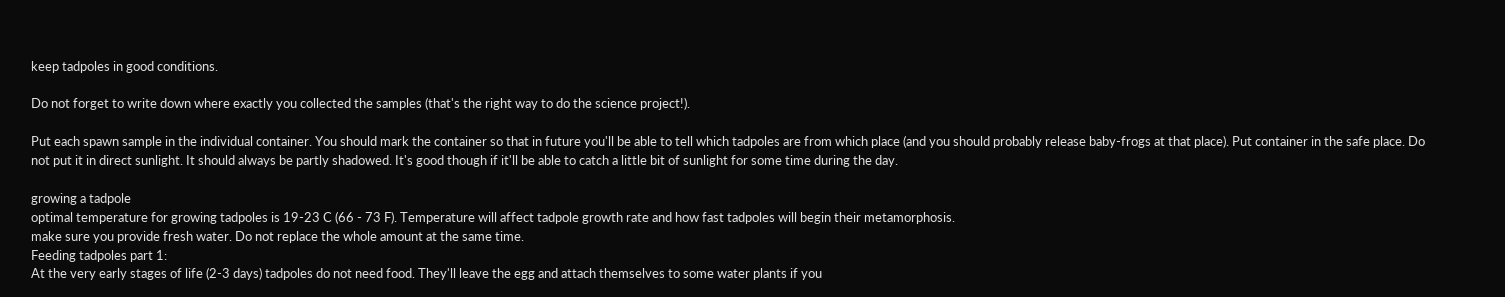keep tadpoles in good conditions.

Do not forget to write down where exactly you collected the samples (that's the right way to do the science project!).

Put each spawn sample in the individual container. You should mark the container so that in future you'll be able to tell which tadpoles are from which place (and you should probably release baby-frogs at that place). Put container in the safe place. Do not put it in direct sunlight. It should always be partly shadowed. It's good though if it'll be able to catch a little bit of sunlight for some time during the day.

growing a tadpole
optimal temperature for growing tadpoles is 19-23 C (66 - 73 F). Temperature will affect tadpole growth rate and how fast tadpoles will begin their metamorphosis.
make sure you provide fresh water. Do not replace the whole amount at the same time.
Feeding tadpoles part 1:
At the very early stages of life (2-3 days) tadpoles do not need food. They'll leave the egg and attach themselves to some water plants if you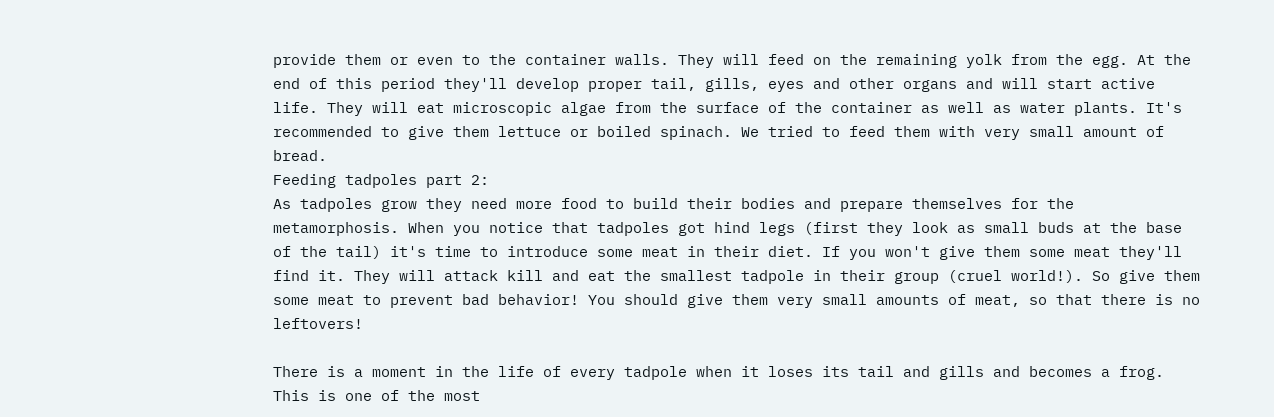provide them or even to the container walls. They will feed on the remaining yolk from the egg. At the end of this period they'll develop proper tail, gills, eyes and other organs and will start active life. They will eat microscopic algae from the surface of the container as well as water plants. It's recommended to give them lettuce or boiled spinach. We tried to feed them with very small amount of bread.
Feeding tadpoles part 2:
As tadpoles grow they need more food to build their bodies and prepare themselves for the metamorphosis. When you notice that tadpoles got hind legs (first they look as small buds at the base of the tail) it's time to introduce some meat in their diet. If you won't give them some meat they'll find it. They will attack kill and eat the smallest tadpole in their group (cruel world!). So give them some meat to prevent bad behavior! You should give them very small amounts of meat, so that there is no leftovers!

There is a moment in the life of every tadpole when it loses its tail and gills and becomes a frog. This is one of the most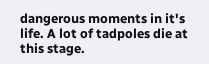dangerous moments in it's life. A lot of tadpoles die at this stage.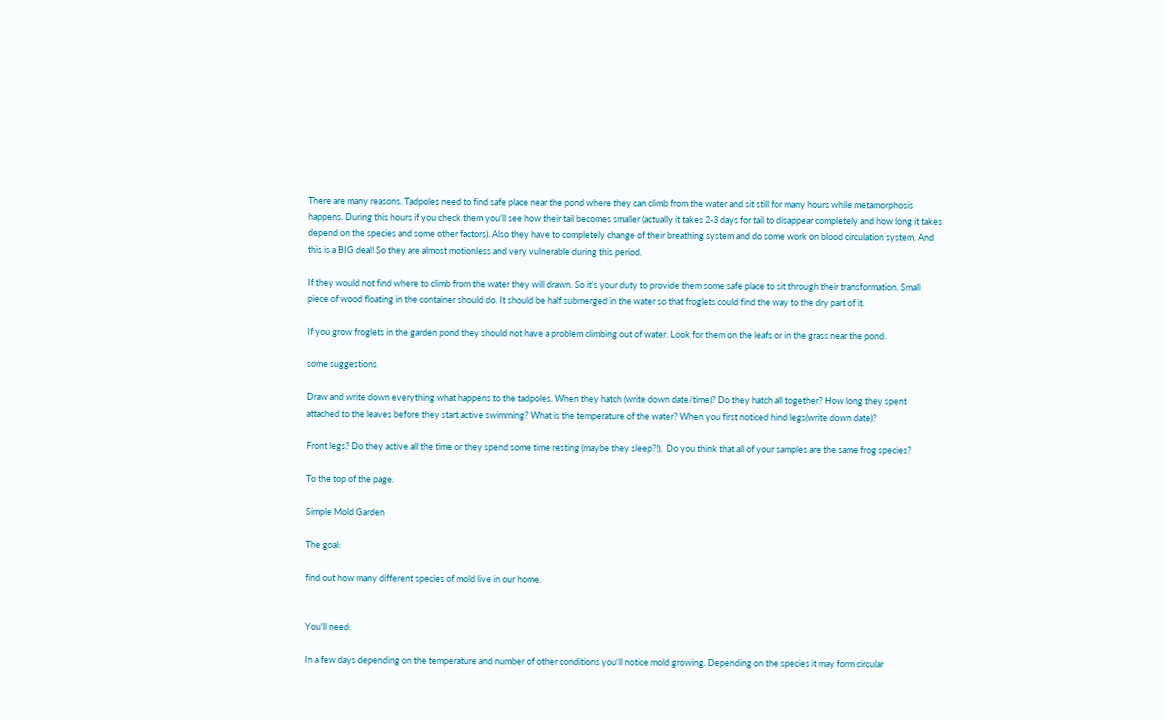There are many reasons. Tadpoles need to find safe place near the pond where they can climb from the water and sit still for many hours while metamorphosis happens. During this hours if you check them you'll see how their tail becomes smaller (actually it takes 2-3 days for tail to disappear completely and how long it takes depend on the species and some other factors). Also they have to completely change of their breathing system and do some work on blood circulation system. And this is a BIG deal! So they are almost motionless and very vulnerable during this period.

If they would not find where to climb from the water they will drawn. So it's your duty to provide them some safe place to sit through their transformation. Small piece of wood floating in the container should do. It should be half submerged in the water so that froglets could find the way to the dry part of it.

If you grow froglets in the garden pond they should not have a problem climbing out of water. Look for them on the leafs or in the grass near the pond.

some suggestions

Draw and write down everything what happens to the tadpoles. When they hatch (write down date/time)? Do they hatch all together? How long they spent attached to the leaves before they start active swimming? What is the temperature of the water? When you first noticed hind legs(write down date)?

Front legs? Do they active all the time or they spend some time resting (maybe they sleep?!).  Do you think that all of your samples are the same frog species?

To the top of the page.

Simple Mold Garden

The goal:

find out how many different species of mold live in our home.


You'll need:

In a few days depending on the temperature and number of other conditions you'll notice mold growing. Depending on the species it may form circular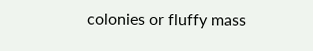colonies or fluffy mass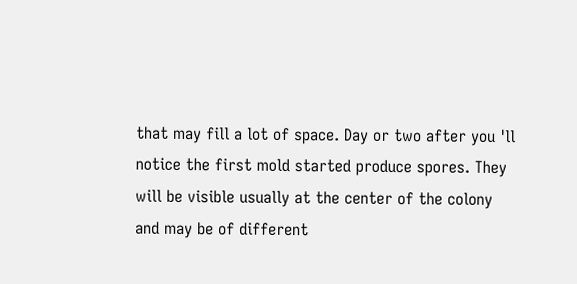that may fill a lot of space. Day or two after you 'll notice the first mold started produce spores. They will be visible usually at the center of the colony and may be of different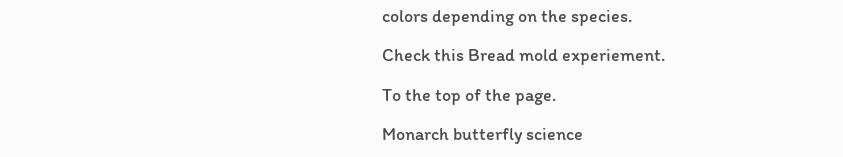colors depending on the species.

Check this Bread mold experiement.

To the top of the page.

Monarch butterfly science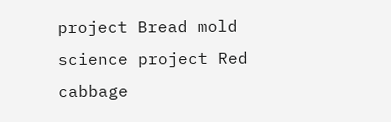project Bread mold science project Red cabbage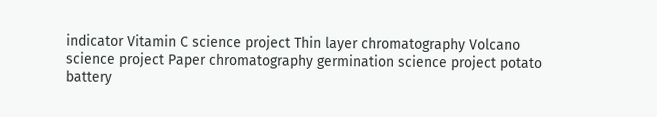indicator Vitamin C science project Thin layer chromatography Volcano science project Paper chromatography germination science project potato battery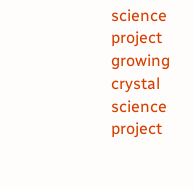science project growing crystal science project